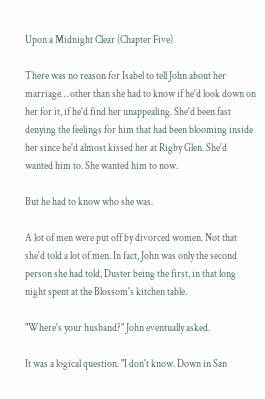Upon a Midnight Clear (Chapter Five)

There was no reason for Isabel to tell John about her marriage… other than she had to know if he'd look down on her for it, if he'd find her unappealing. She'd been fast denying the feelings for him that had been blooming inside her since he'd almost kissed her at Rigby Glen. She'd wanted him to. She wanted him to now.

But he had to know who she was.

A lot of men were put off by divorced women. Not that she'd told a lot of men. In fact, John was only the second person she had told, Duster being the first, in that long night spent at the Blossom's kitchen table.

"Where's your husband?" John eventually asked.

It was a logical question. "I don't know. Down in San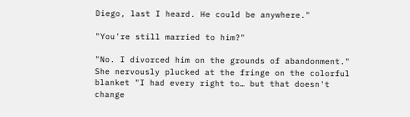Diego, last I heard. He could be anywhere."

"You're still married to him?"

"No. I divorced him on the grounds of abandonment." She nervously plucked at the fringe on the colorful blanket "I had every right to… but that doesn't change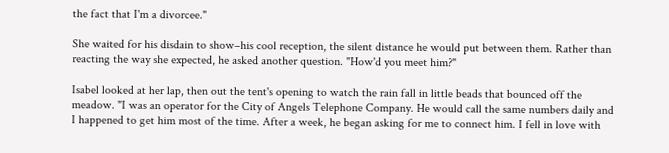the fact that I'm a divorcee."

She waited for his disdain to show–his cool reception, the silent distance he would put between them. Rather than reacting the way she expected, he asked another question. "How'd you meet him?"

Isabel looked at her lap, then out the tent's opening to watch the rain fall in little beads that bounced off the meadow. "I was an operator for the City of Angels Telephone Company. He would call the same numbers daily and I happened to get him most of the time. After a week, he began asking for me to connect him. I fell in love with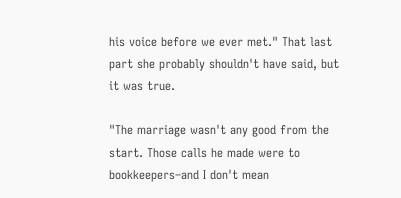his voice before we ever met." That last part she probably shouldn't have said, but it was true.

"The marriage wasn't any good from the start. Those calls he made were to bookkeepers–and I don't mean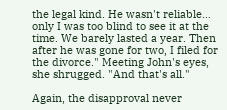the legal kind. He wasn't reliable… only I was too blind to see it at the time. We barely lasted a year. Then after he was gone for two, I filed for the divorce." Meeting John's eyes, she shrugged. "And that's all."

Again, the disapproval never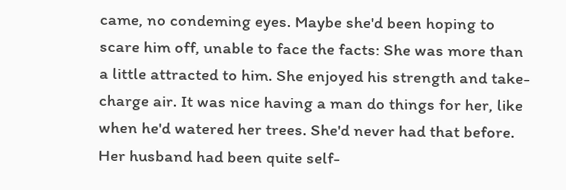came, no condeming eyes. Maybe she'd been hoping to scare him off, unable to face the facts: She was more than a little attracted to him. She enjoyed his strength and take- charge air. It was nice having a man do things for her, like when he'd watered her trees. She'd never had that before. Her husband had been quite self-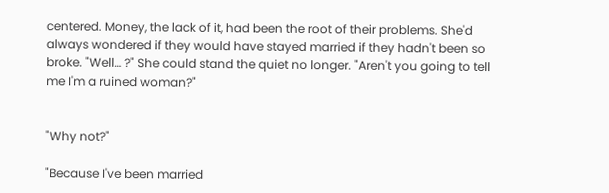centered. Money, the lack of it, had been the root of their problems. She'd always wondered if they would have stayed married if they hadn't been so broke. "Well… ?" She could stand the quiet no longer. "Aren't you going to tell me I'm a ruined woman?"


"Why not?"

"Because I've been married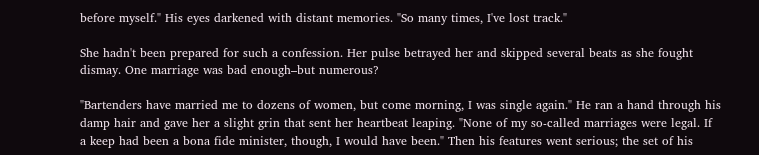before myself." His eyes darkened with distant memories. "So many times, I've lost track."

She hadn't been prepared for such a confession. Her pulse betrayed her and skipped several beats as she fought dismay. One marriage was bad enough–but numerous?

"Bartenders have married me to dozens of women, but come morning, I was single again." He ran a hand through his damp hair and gave her a slight grin that sent her heartbeat leaping. "None of my so-called marriages were legal. If a keep had been a bona fide minister, though, I would have been." Then his features went serious; the set of his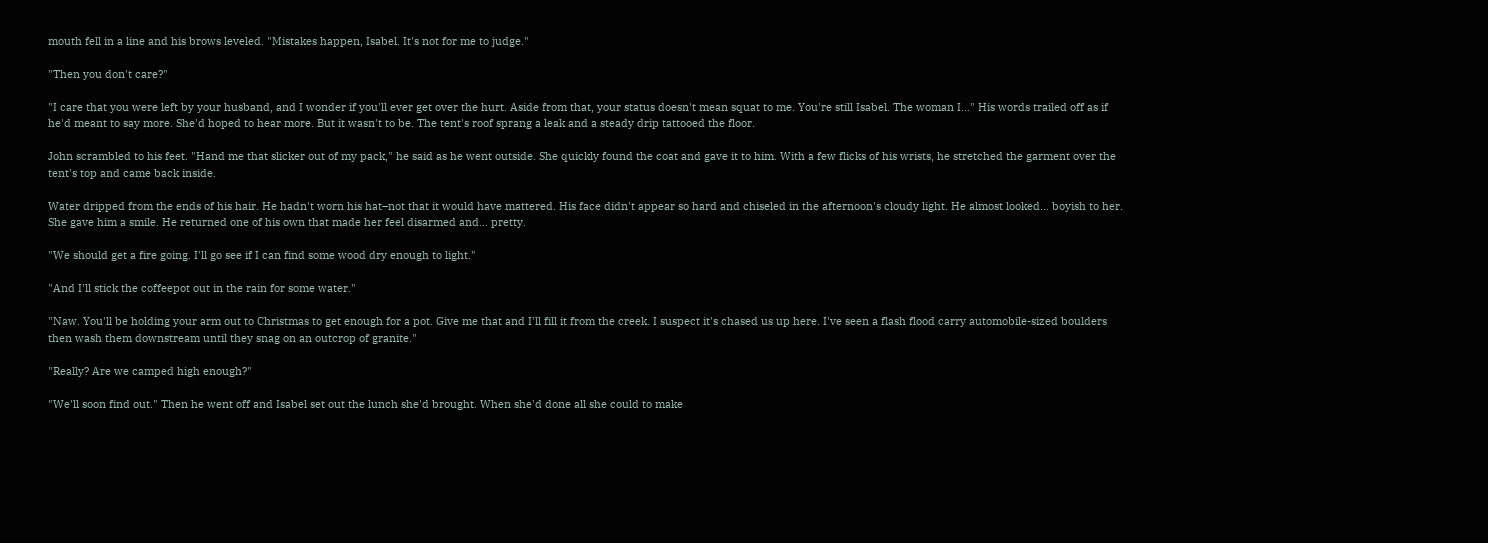mouth fell in a line and his brows leveled. "Mistakes happen, Isabel. It's not for me to judge."

"Then you don't care?"

"I care that you were left by your husband, and I wonder if you'll ever get over the hurt. Aside from that, your status doesn't mean squat to me. You're still Isabel. The woman I…" His words trailed off as if he'd meant to say more. She'd hoped to hear more. But it wasn't to be. The tent's roof sprang a leak and a steady drip tattooed the floor.

John scrambled to his feet. "Hand me that slicker out of my pack," he said as he went outside. She quickly found the coat and gave it to him. With a few flicks of his wrists, he stretched the garment over the tent's top and came back inside.

Water dripped from the ends of his hair. He hadn't worn his hat–not that it would have mattered. His face didn't appear so hard and chiseled in the afternoon's cloudy light. He almost looked… boyish to her. She gave him a smile. He returned one of his own that made her feel disarmed and… pretty.

"We should get a fire going. I'll go see if I can find some wood dry enough to light."

"And I'll stick the coffeepot out in the rain for some water."

"Naw. You'll be holding your arm out to Christmas to get enough for a pot. Give me that and I'll fill it from the creek. I suspect it's chased us up here. I've seen a flash flood carry automobile-sized boulders then wash them downstream until they snag on an outcrop of granite."

"Really? Are we camped high enough?"

"We'll soon find out." Then he went off and Isabel set out the lunch she'd brought. When she'd done all she could to make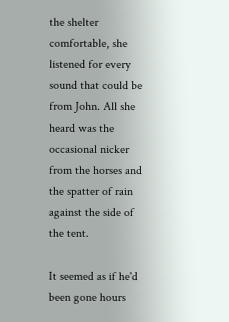the shelter comfortable, she listened for every sound that could be from John. All she heard was the occasional nicker from the horses and the spatter of rain against the side of the tent.

It seemed as if he'd been gone hours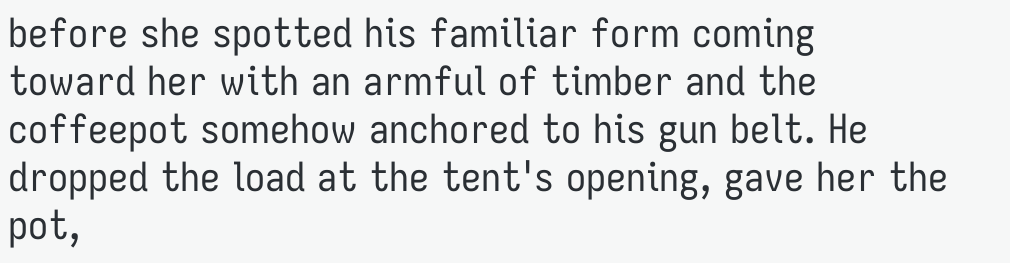before she spotted his familiar form coming toward her with an armful of timber and the coffeepot somehow anchored to his gun belt. He dropped the load at the tent's opening, gave her the pot,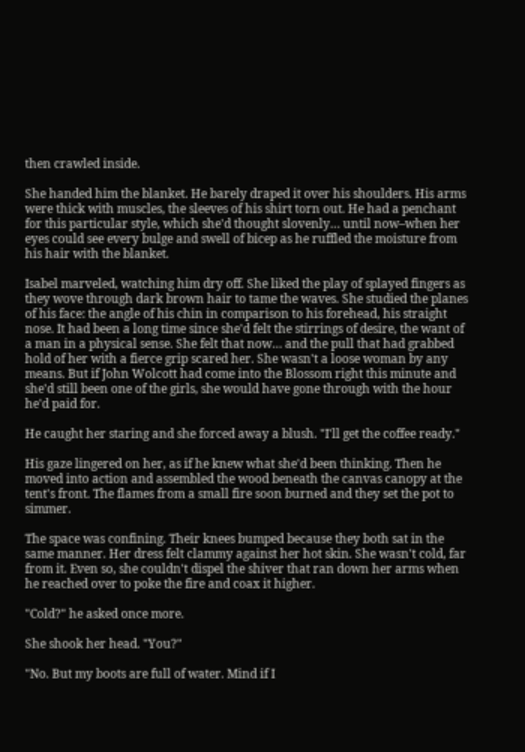then crawled inside.

She handed him the blanket. He barely draped it over his shoulders. His arms were thick with muscles, the sleeves of his shirt torn out. He had a penchant for this particular style, which she'd thought slovenly… until now–when her eyes could see every bulge and swell of bicep as he ruffled the moisture from his hair with the blanket.

Isabel marveled, watching him dry off. She liked the play of splayed fingers as they wove through dark brown hair to tame the waves. She studied the planes of his face: the angle of his chin in comparison to his forehead, his straight nose. It had been a long time since she'd felt the stirrings of desire, the want of a man in a physical sense. She felt that now… and the pull that had grabbed hold of her with a fierce grip scared her. She wasn't a loose woman by any means. But if John Wolcott had come into the Blossom right this minute and she'd still been one of the girls, she would have gone through with the hour he'd paid for.

He caught her staring and she forced away a blush. "I'll get the coffee ready."

His gaze lingered on her, as if he knew what she'd been thinking. Then he moved into action and assembled the wood beneath the canvas canopy at the tent's front. The flames from a small fire soon burned and they set the pot to simmer.

The space was confining. Their knees bumped because they both sat in the same manner. Her dress felt clammy against her hot skin. She wasn't cold, far from it. Even so, she couldn't dispel the shiver that ran down her arms when he reached over to poke the fire and coax it higher.

"Cold?" he asked once more.

She shook her head. "You?"

"No. But my boots are full of water. Mind if I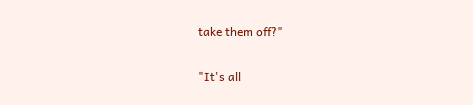take them off?"

"It's all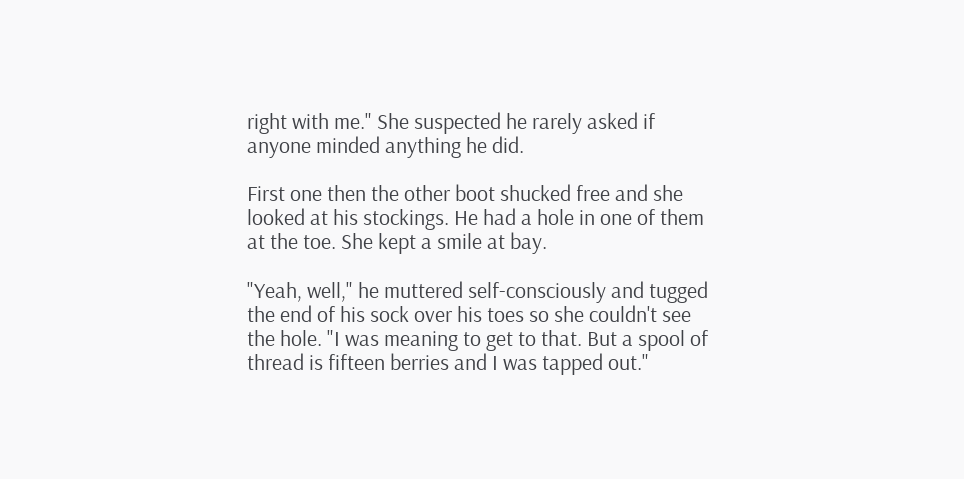right with me." She suspected he rarely asked if anyone minded anything he did.

First one then the other boot shucked free and she looked at his stockings. He had a hole in one of them at the toe. She kept a smile at bay.

"Yeah, well," he muttered self-consciously and tugged the end of his sock over his toes so she couldn't see the hole. "I was meaning to get to that. But a spool of thread is fifteen berries and I was tapped out."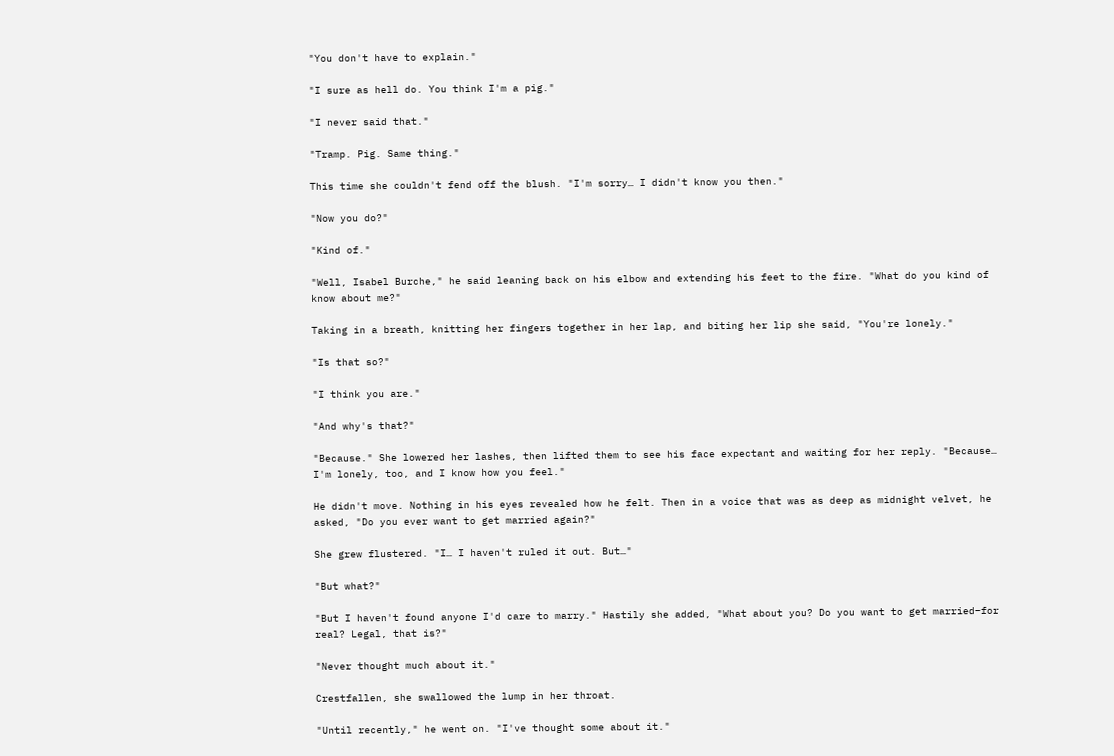"You don't have to explain."

"I sure as hell do. You think I'm a pig."

"I never said that."

"Tramp. Pig. Same thing."

This time she couldn't fend off the blush. "I'm sorry… I didn't know you then."

"Now you do?"

"Kind of."

"Well, Isabel Burche," he said leaning back on his elbow and extending his feet to the fire. "What do you kind of know about me?"

Taking in a breath, knitting her fingers together in her lap, and biting her lip she said, "You're lonely."

"Is that so?"

"I think you are."

"And why's that?"

"Because." She lowered her lashes, then lifted them to see his face expectant and waiting for her reply. "Because… I'm lonely, too, and I know how you feel."

He didn't move. Nothing in his eyes revealed how he felt. Then in a voice that was as deep as midnight velvet, he asked, "Do you ever want to get married again?"

She grew flustered. "I… I haven't ruled it out. But…"

"But what?"

"But I haven't found anyone I'd care to marry." Hastily she added, "What about you? Do you want to get married–for real? Legal, that is?"

"Never thought much about it."

Crestfallen, she swallowed the lump in her throat.

"Until recently," he went on. "I've thought some about it."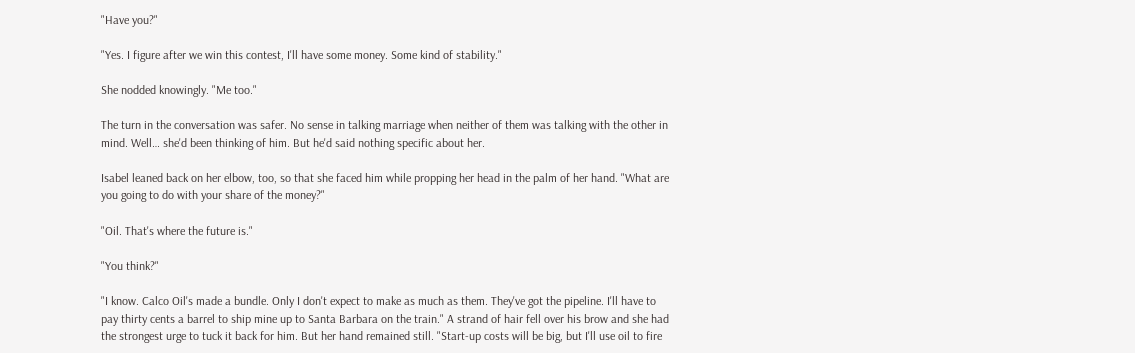"Have you?"

"Yes. I figure after we win this contest, I'll have some money. Some kind of stability."

She nodded knowingly. "Me too."

The turn in the conversation was safer. No sense in talking marriage when neither of them was talking with the other in mind. Well… she'd been thinking of him. But he'd said nothing specific about her.

Isabel leaned back on her elbow, too, so that she faced him while propping her head in the palm of her hand. "What are you going to do with your share of the money?"

"Oil. That's where the future is."

"You think?"

"I know. Calco Oil's made a bundle. Only I don't expect to make as much as them. They've got the pipeline. I'll have to pay thirty cents a barrel to ship mine up to Santa Barbara on the train." A strand of hair fell over his brow and she had the strongest urge to tuck it back for him. But her hand remained still. "Start-up costs will be big, but I'll use oil to fire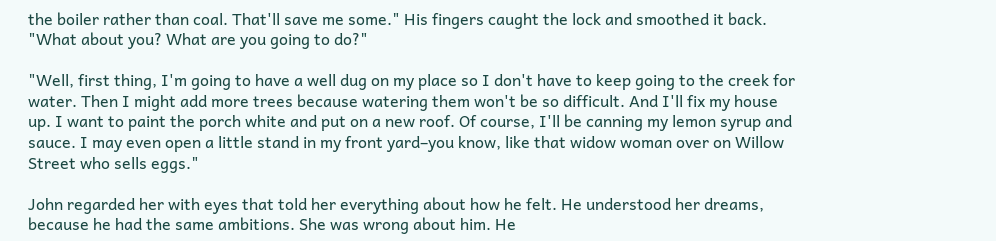the boiler rather than coal. That'll save me some." His fingers caught the lock and smoothed it back. "What about you? What are you going to do?"

"Well, first thing, I'm going to have a well dug on my place so I don't have to keep going to the creek for water. Then I might add more trees because watering them won't be so difficult. And I'll fix my house up. I want to paint the porch white and put on a new roof. Of course, I'll be canning my lemon syrup and sauce. I may even open a little stand in my front yard–you know, like that widow woman over on Willow Street who sells eggs."

John regarded her with eyes that told her everything about how he felt. He understood her dreams, because he had the same ambitions. She was wrong about him. He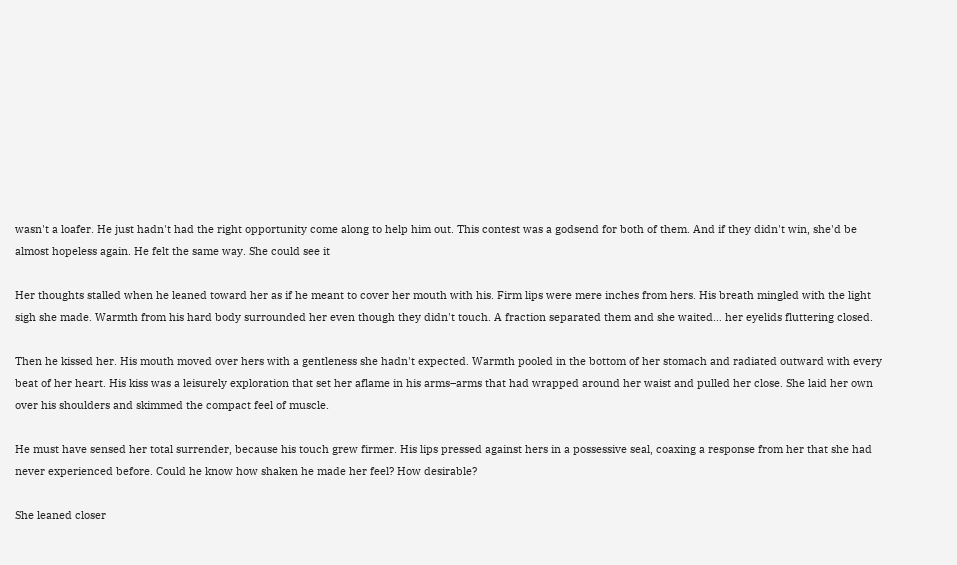wasn't a loafer. He just hadn't had the right opportunity come along to help him out. This contest was a godsend for both of them. And if they didn't win, she'd be almost hopeless again. He felt the same way. She could see it

Her thoughts stalled when he leaned toward her as if he meant to cover her mouth with his. Firm lips were mere inches from hers. His breath mingled with the light sigh she made. Warmth from his hard body surrounded her even though they didn't touch. A fraction separated them and she waited… her eyelids fluttering closed.

Then he kissed her. His mouth moved over hers with a gentleness she hadn't expected. Warmth pooled in the bottom of her stomach and radiated outward with every beat of her heart. His kiss was a leisurely exploration that set her aflame in his arms–arms that had wrapped around her waist and pulled her close. She laid her own over his shoulders and skimmed the compact feel of muscle.

He must have sensed her total surrender, because his touch grew firmer. His lips pressed against hers in a possessive seal, coaxing a response from her that she had never experienced before. Could he know how shaken he made her feel? How desirable?

She leaned closer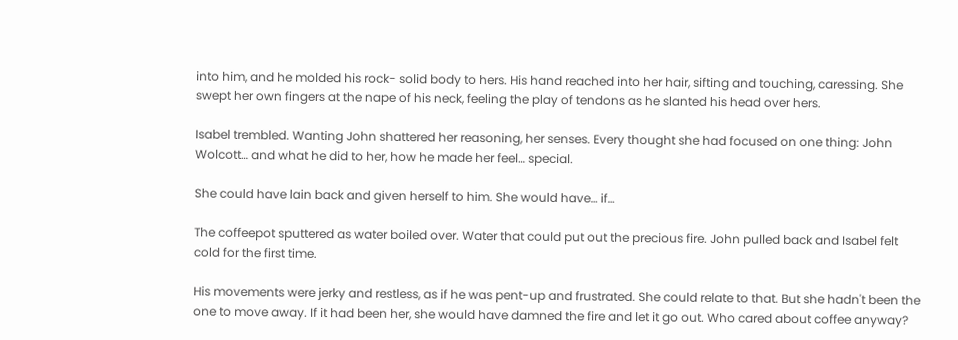into him, and he molded his rock- solid body to hers. His hand reached into her hair, sifting and touching, caressing. She swept her own fingers at the nape of his neck, feeling the play of tendons as he slanted his head over hers.

Isabel trembled. Wanting John shattered her reasoning, her senses. Every thought she had focused on one thing: John Wolcott… and what he did to her, how he made her feel… special.

She could have lain back and given herself to him. She would have… if…

The coffeepot sputtered as water boiled over. Water that could put out the precious fire. John pulled back and Isabel felt cold for the first time.

His movements were jerky and restless, as if he was pent-up and frustrated. She could relate to that. But she hadn't been the one to move away. If it had been her, she would have damned the fire and let it go out. Who cared about coffee anyway?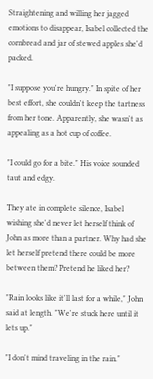Straightening and willing her jagged emotions to disappear, Isabel collected the cornbread and jar of stewed apples she'd packed.

"I suppose you're hungry." In spite of her best effort, she couldn't keep the tartness from her tone. Apparently, she wasn't as appealing as a hot cup of coffee.

"I could go for a bite." His voice sounded taut and edgy.

They ate in complete silence, Isabel wishing she'd never let herself think of John as more than a partner. Why had she let herself pretend there could be more between them? Pretend he liked her?

"Rain looks like it'll last for a while," John said at length. "We're stuck here until it lets up."

"I don't mind traveling in the rain."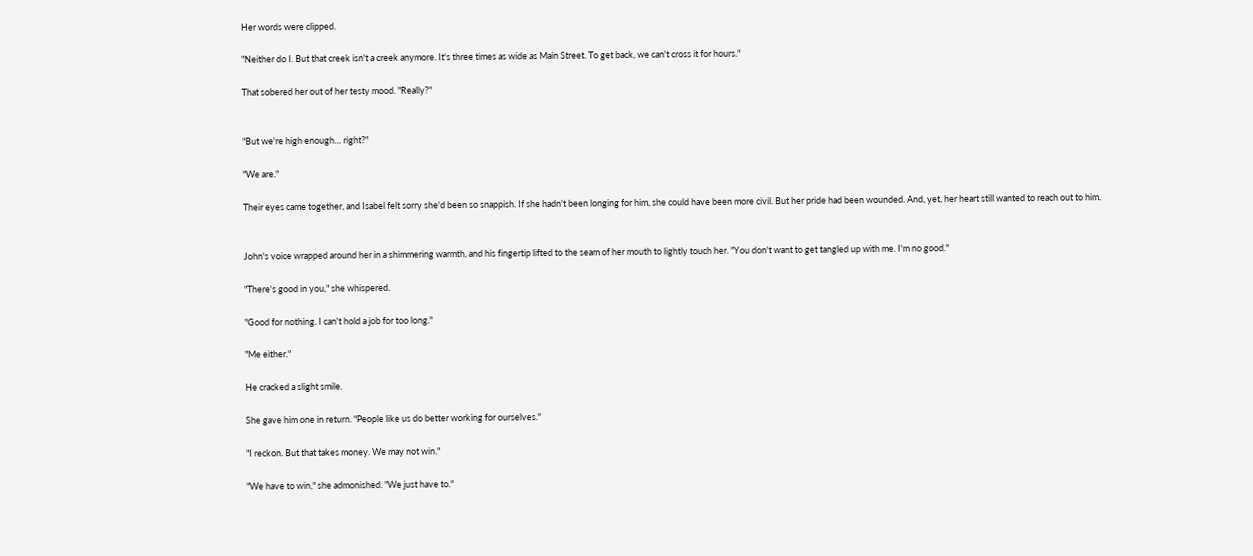Her words were clipped.

"Neither do I. But that creek isn't a creek anymore. It's three times as wide as Main Street. To get back, we can't cross it for hours."

That sobered her out of her testy mood. "Really?"


"But we're high enough… right?"

"We are."

Their eyes came together, and Isabel felt sorry she'd been so snappish. If she hadn't been longing for him, she could have been more civil. But her pride had been wounded. And, yet, her heart still wanted to reach out to him.


John's voice wrapped around her in a shimmering warmth, and his fingertip lifted to the seam of her mouth to lightly touch her. "You don't want to get tangled up with me. I'm no good."

"There's good in you," she whispered.

"Good for nothing. I can't hold a job for too long."

"Me either."

He cracked a slight smile.

She gave him one in return. "People like us do better working for ourselves."

"I reckon. But that takes money. We may not win."

"We have to win," she admonished. "We just have to."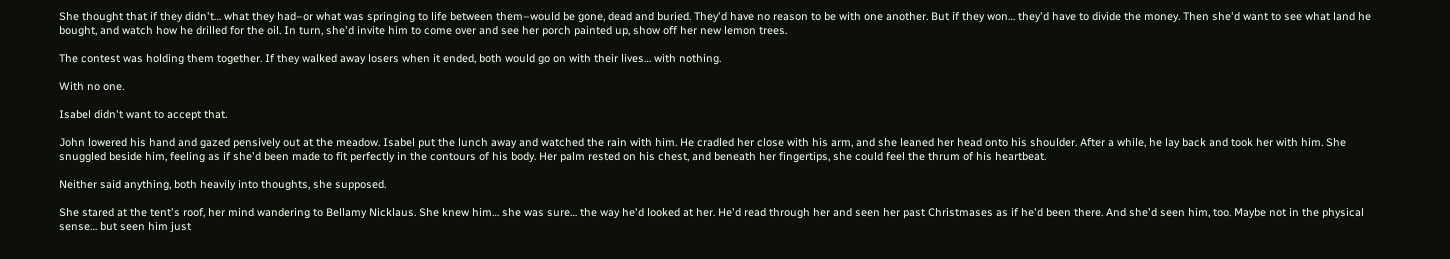She thought that if they didn't… what they had–or what was springing to life between them–would be gone, dead and buried. They'd have no reason to be with one another. But if they won… they'd have to divide the money. Then she'd want to see what land he bought, and watch how he drilled for the oil. In turn, she'd invite him to come over and see her porch painted up, show off her new lemon trees.

The contest was holding them together. If they walked away losers when it ended, both would go on with their lives… with nothing.

With no one.

Isabel didn't want to accept that.

John lowered his hand and gazed pensively out at the meadow. Isabel put the lunch away and watched the rain with him. He cradled her close with his arm, and she leaned her head onto his shoulder. After a while, he lay back and took her with him. She snuggled beside him, feeling as if she'd been made to fit perfectly in the contours of his body. Her palm rested on his chest, and beneath her fingertips, she could feel the thrum of his heartbeat.

Neither said anything, both heavily into thoughts, she supposed.

She stared at the tent's roof, her mind wandering to Bellamy Nicklaus. She knew him… she was sure… the way he'd looked at her. He'd read through her and seen her past Christmases as if he'd been there. And she'd seen him, too. Maybe not in the physical sense… but seen him just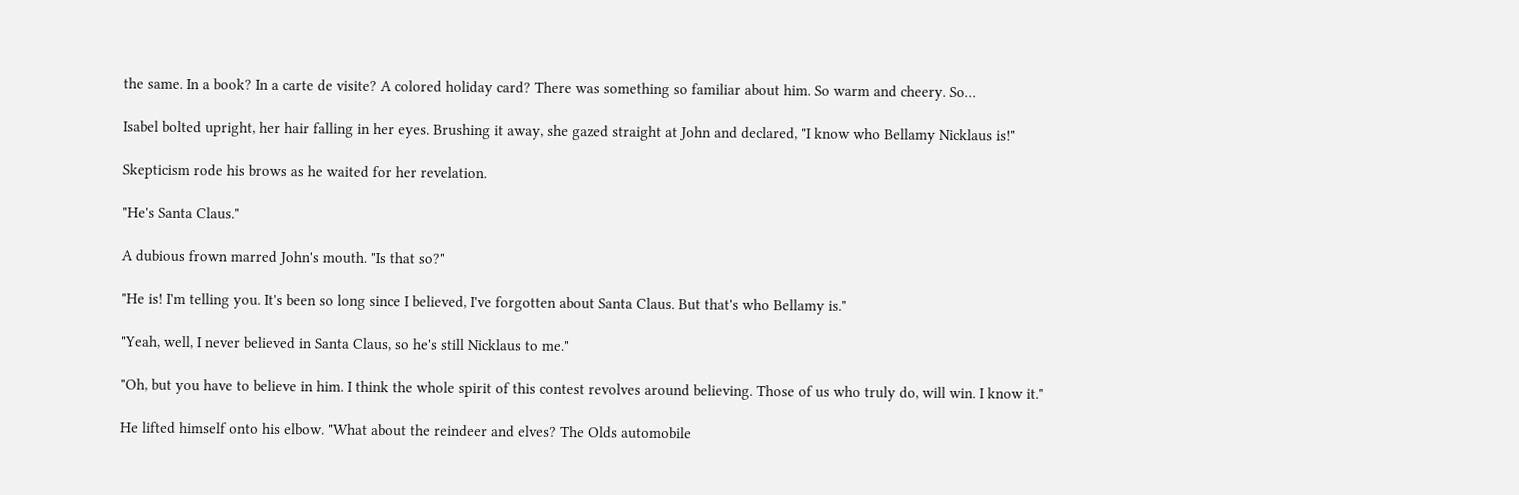the same. In a book? In a carte de visite? A colored holiday card? There was something so familiar about him. So warm and cheery. So…

Isabel bolted upright, her hair falling in her eyes. Brushing it away, she gazed straight at John and declared, "I know who Bellamy Nicklaus is!"

Skepticism rode his brows as he waited for her revelation.

"He's Santa Claus."

A dubious frown marred John's mouth. "Is that so?"

"He is! I'm telling you. It's been so long since I believed, I've forgotten about Santa Claus. But that's who Bellamy is."

"Yeah, well, I never believed in Santa Claus, so he's still Nicklaus to me."

"Oh, but you have to believe in him. I think the whole spirit of this contest revolves around believing. Those of us who truly do, will win. I know it."

He lifted himself onto his elbow. "What about the reindeer and elves? The Olds automobile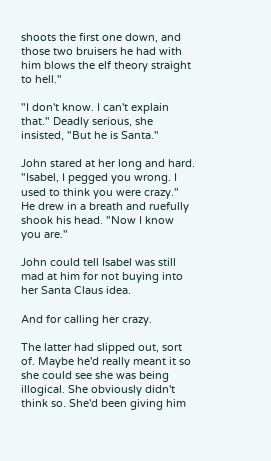shoots the first one down, and those two bruisers he had with him blows the elf theory straight to hell."

"I don't know. I can't explain that." Deadly serious, she insisted, "But he is Santa."

John stared at her long and hard. "Isabel, I pegged you wrong. I used to think you were crazy." He drew in a breath and ruefully shook his head. "Now I know you are."

John could tell Isabel was still mad at him for not buying into her Santa Claus idea.

And for calling her crazy.

The latter had slipped out, sort of. Maybe he'd really meant it so she could see she was being illogical. She obviously didn't think so. She'd been giving him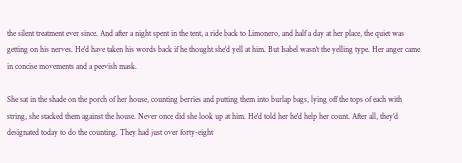the silent treatment ever since. And after a night spent in the tent, a ride back to Limonero, and half a day at her place, the quiet was getting on his nerves. He'd have taken his words back if he thought she'd yell at him. But Isabel wasn't the yelling type. Her anger came in concise movements and a peevish mask.

She sat in the shade on the porch of her house, counting berries and putting them into burlap bags, lying off the tops of each with string, she stacked them against the house. Never once did she look up at him. He'd told her he'd help her count. After all, they'd designated today to do the counting. They had just over forty-eight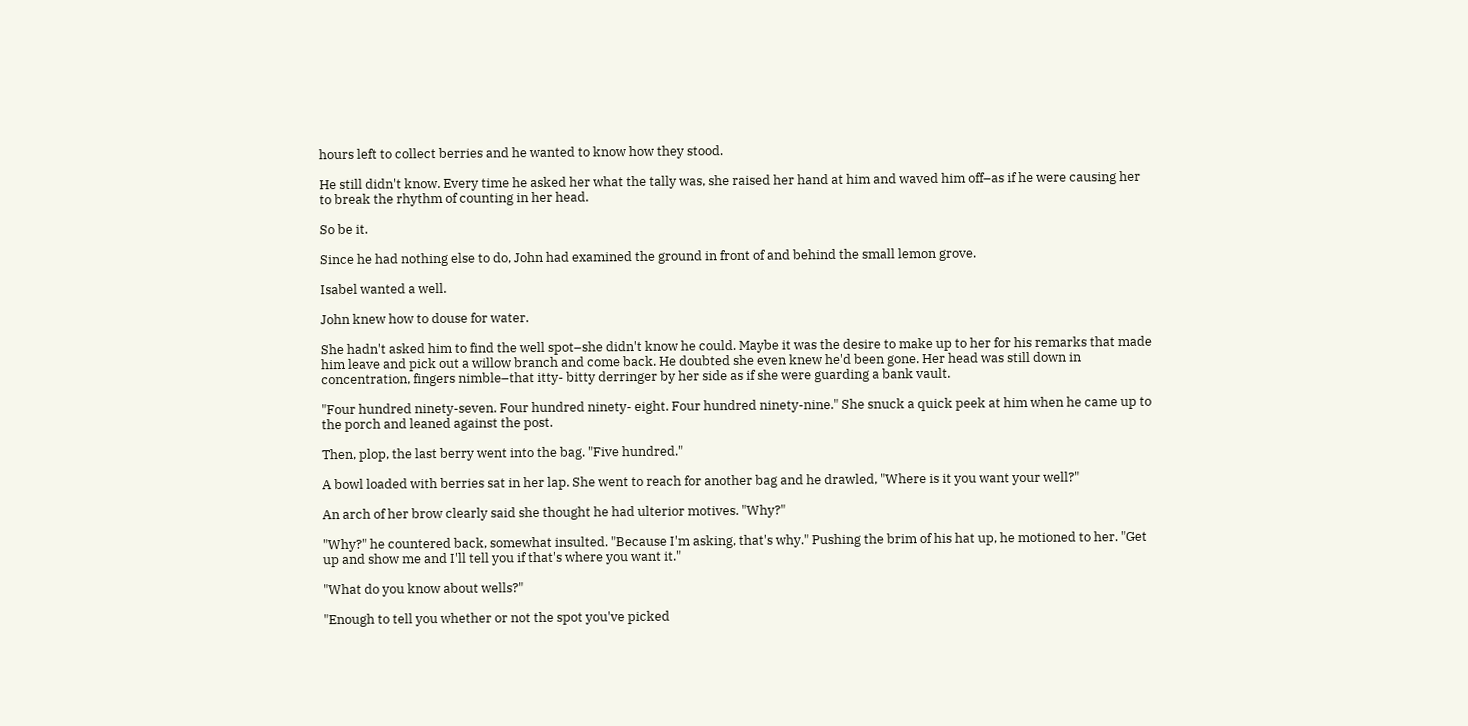hours left to collect berries and he wanted to know how they stood.

He still didn't know. Every time he asked her what the tally was, she raised her hand at him and waved him off–as if he were causing her to break the rhythm of counting in her head.

So be it.

Since he had nothing else to do, John had examined the ground in front of and behind the small lemon grove.

Isabel wanted a well.

John knew how to douse for water.

She hadn't asked him to find the well spot–she didn't know he could. Maybe it was the desire to make up to her for his remarks that made him leave and pick out a willow branch and come back. He doubted she even knew he'd been gone. Her head was still down in concentration, fingers nimble–that itty- bitty derringer by her side as if she were guarding a bank vault.

"Four hundred ninety-seven. Four hundred ninety- eight. Four hundred ninety-nine." She snuck a quick peek at him when he came up to the porch and leaned against the post.

Then, plop, the last berry went into the bag. "Five hundred."

A bowl loaded with berries sat in her lap. She went to reach for another bag and he drawled, "Where is it you want your well?"

An arch of her brow clearly said she thought he had ulterior motives. "Why?"

"Why?" he countered back, somewhat insulted. "Because I'm asking, that's why." Pushing the brim of his hat up, he motioned to her. "Get up and show me and I'll tell you if that's where you want it."

"What do you know about wells?"

"Enough to tell you whether or not the spot you've picked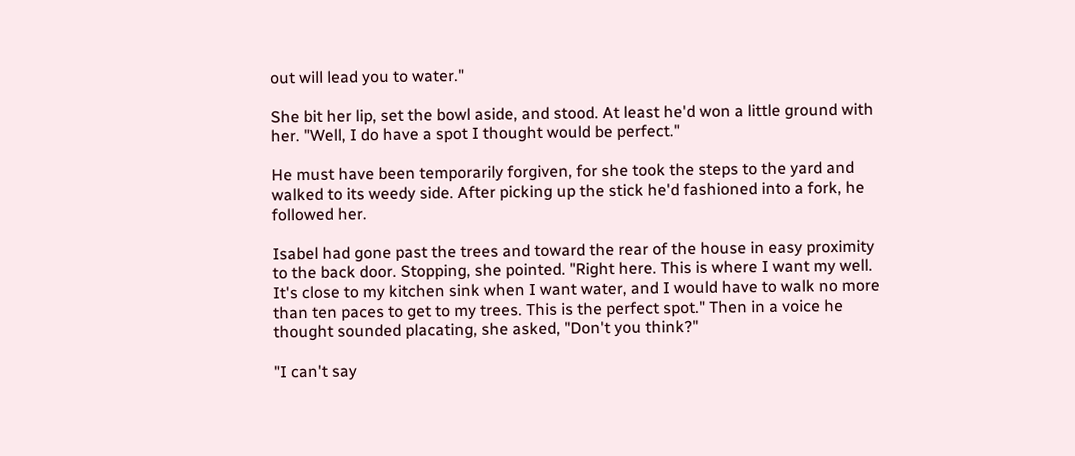out will lead you to water."

She bit her lip, set the bowl aside, and stood. At least he'd won a little ground with her. "Well, I do have a spot I thought would be perfect."

He must have been temporarily forgiven, for she took the steps to the yard and walked to its weedy side. After picking up the stick he'd fashioned into a fork, he followed her.

Isabel had gone past the trees and toward the rear of the house in easy proximity to the back door. Stopping, she pointed. "Right here. This is where I want my well. It's close to my kitchen sink when I want water, and I would have to walk no more than ten paces to get to my trees. This is the perfect spot." Then in a voice he thought sounded placating, she asked, "Don't you think?"

"I can't say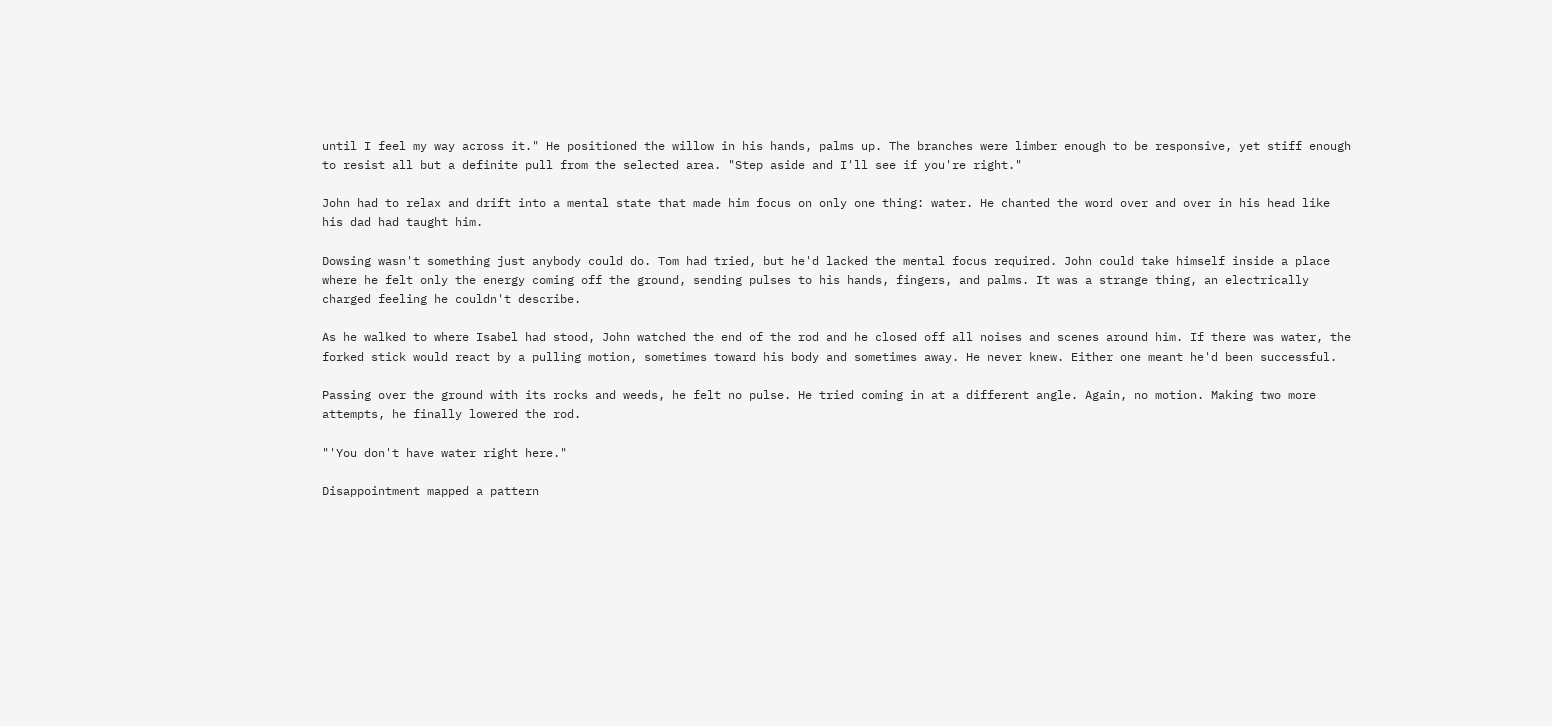until I feel my way across it." He positioned the willow in his hands, palms up. The branches were limber enough to be responsive, yet stiff enough to resist all but a definite pull from the selected area. "Step aside and I'll see if you're right."

John had to relax and drift into a mental state that made him focus on only one thing: water. He chanted the word over and over in his head like his dad had taught him.

Dowsing wasn't something just anybody could do. Tom had tried, but he'd lacked the mental focus required. John could take himself inside a place where he felt only the energy coming off the ground, sending pulses to his hands, fingers, and palms. It was a strange thing, an electrically charged feeling he couldn't describe.

As he walked to where Isabel had stood, John watched the end of the rod and he closed off all noises and scenes around him. If there was water, the forked stick would react by a pulling motion, sometimes toward his body and sometimes away. He never knew. Either one meant he'd been successful.

Passing over the ground with its rocks and weeds, he felt no pulse. He tried coming in at a different angle. Again, no motion. Making two more attempts, he finally lowered the rod.

"'You don't have water right here."

Disappointment mapped a pattern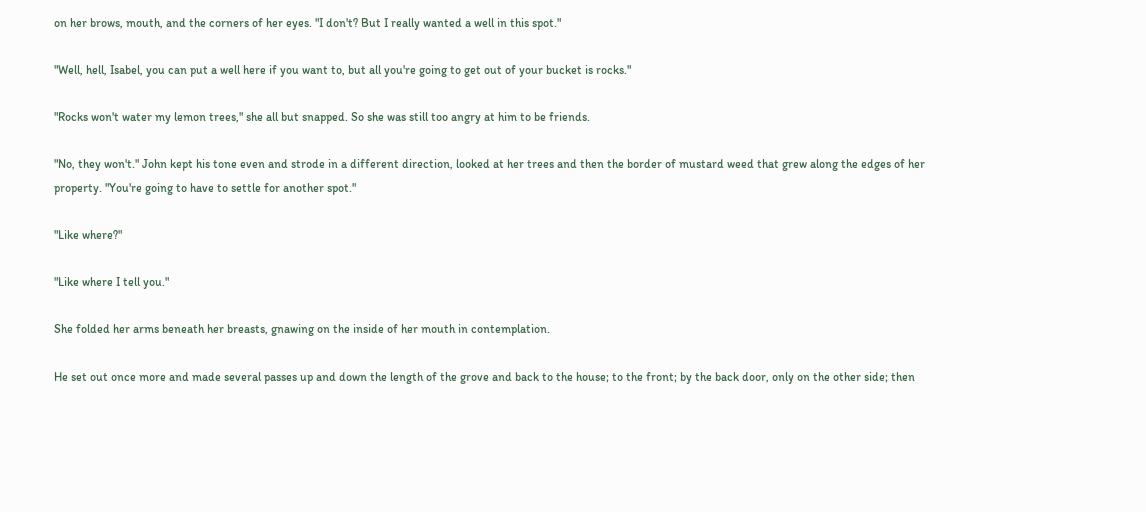on her brows, mouth, and the corners of her eyes. "I don't? But I really wanted a well in this spot."

"Well, hell, Isabel, you can put a well here if you want to, but all you're going to get out of your bucket is rocks."

"Rocks won't water my lemon trees," she all but snapped. So she was still too angry at him to be friends.

"No, they won't." John kept his tone even and strode in a different direction, looked at her trees and then the border of mustard weed that grew along the edges of her property. "You're going to have to settle for another spot."

"Like where?"

"Like where I tell you."

She folded her arms beneath her breasts, gnawing on the inside of her mouth in contemplation.

He set out once more and made several passes up and down the length of the grove and back to the house; to the front; by the back door, only on the other side; then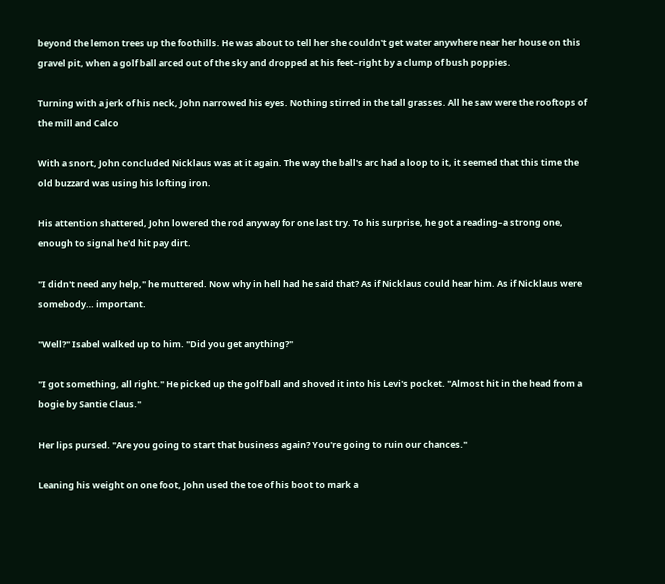beyond the lemon trees up the foothills. He was about to tell her she couldn't get water anywhere near her house on this gravel pit, when a golf ball arced out of the sky and dropped at his feet–right by a clump of bush poppies.

Turning with a jerk of his neck, John narrowed his eyes. Nothing stirred in the tall grasses. All he saw were the rooftops of the mill and Calco

With a snort, John concluded Nicklaus was at it again. The way the ball's arc had a loop to it, it seemed that this time the old buzzard was using his lofting iron.

His attention shattered, John lowered the rod anyway for one last try. To his surprise, he got a reading–a strong one, enough to signal he'd hit pay dirt.

"I didn't need any help," he muttered. Now why in hell had he said that? As if Nicklaus could hear him. As if Nicklaus were somebody… important.

"Well?" Isabel walked up to him. "Did you get anything?"

"I got something, all right." He picked up the golf ball and shoved it into his Levi's pocket. "Almost hit in the head from a bogie by Santie Claus."

Her lips pursed. "Are you going to start that business again? You're going to ruin our chances."

Leaning his weight on one foot, John used the toe of his boot to mark a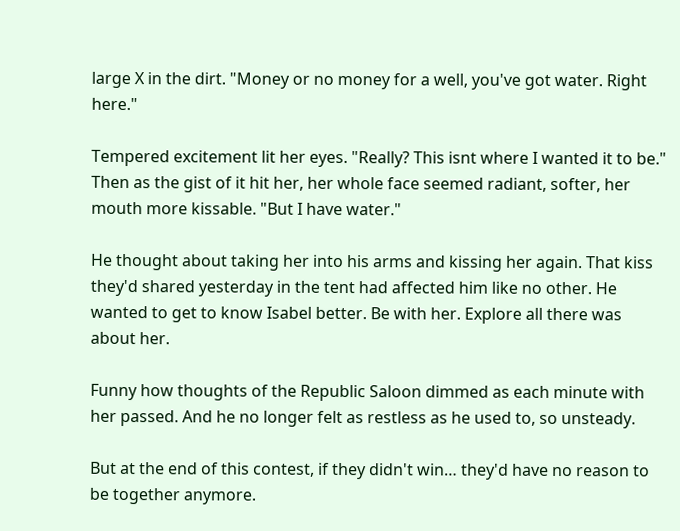large X in the dirt. "Money or no money for a well, you've got water. Right here."

Tempered excitement lit her eyes. "Really? This isnt where I wanted it to be." Then as the gist of it hit her, her whole face seemed radiant, softer, her mouth more kissable. "But I have water."

He thought about taking her into his arms and kissing her again. That kiss they'd shared yesterday in the tent had affected him like no other. He wanted to get to know Isabel better. Be with her. Explore all there was about her.

Funny how thoughts of the Republic Saloon dimmed as each minute with her passed. And he no longer felt as restless as he used to, so unsteady.

But at the end of this contest, if they didn't win… they'd have no reason to be together anymore.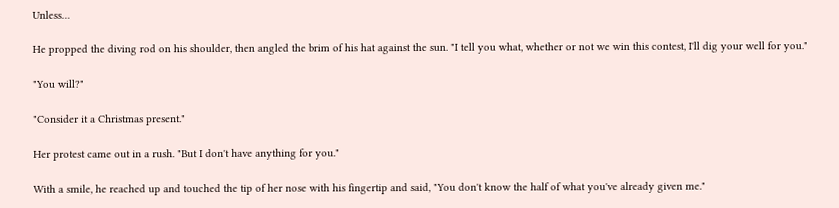Unless…

He propped the diving rod on his shoulder, then angled the brim of his hat against the sun. "I tell you what, whether or not we win this contest, I'll dig your well for you."

"You will?"

"Consider it a Christmas present."

Her protest came out in a rush. "But I don't have anything for you."

With a smile, he reached up and touched the tip of her nose with his fingertip and said, "You don't know the half of what you've already given me."